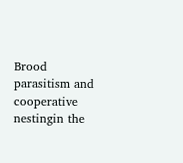Brood parasitism and cooperative nestingin the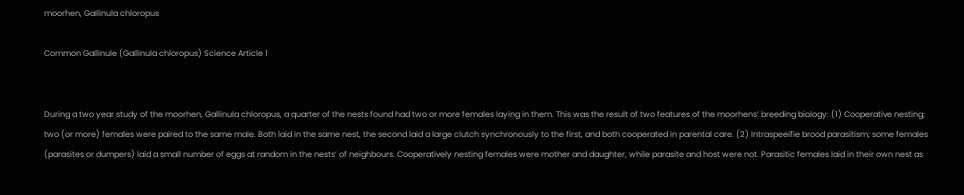moorhen, Gallinula chloropus

Common Gallinule (Gallinula chloropus) Science Article 1


During a two year study of the moorhen, Gallinula chloropus, a quarter of the nests found had two or more females laying in them. This was the result of two features of the moorhens’ breeding biology: (1) Cooperative nesting; two (or more) females were paired to the same male. Both laid in the same nest, the second laid a large clutch synchronously to the first, and both cooperated in parental care. (2) Intraspeeifie brood parasitism; some females (parasites or dumpers) laid a small number of eggs at random in the nests’ of neighbours. Cooperatively nesting females were mother and daughter, while parasite and host were not. Parasitic females laid in their own nest as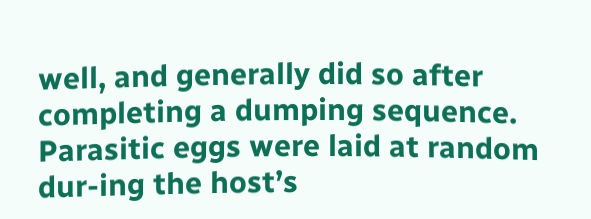well, and generally did so after completing a dumping sequence. Parasitic eggs were laid at random dur-ing the host’s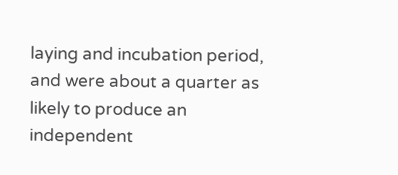laying and incubation period, and were about a quarter as likely to produce an independent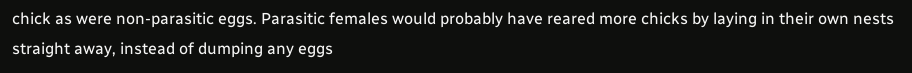chick as were non-parasitic eggs. Parasitic females would probably have reared more chicks by laying in their own nests straight away, instead of dumping any eggs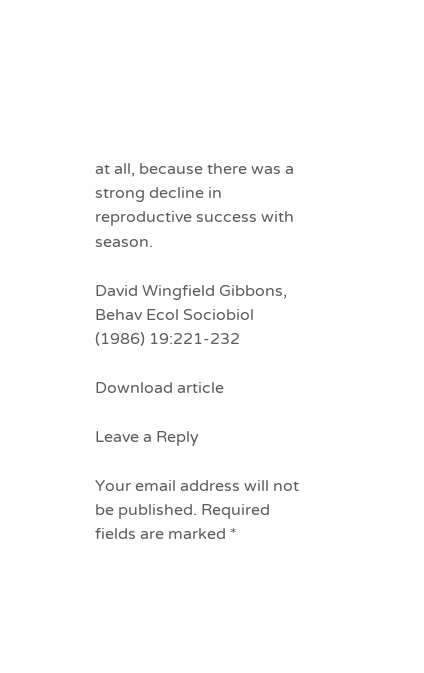at all, because there was a strong decline in reproductive success with season.

David Wingfield Gibbons, Behav Ecol Sociobiol (1986) 19:221-232

Download article

Leave a Reply

Your email address will not be published. Required fields are marked *